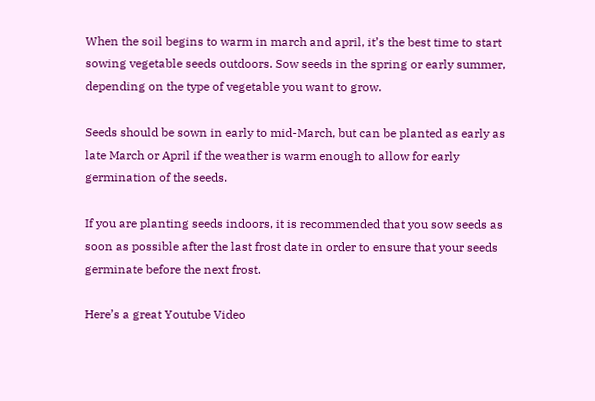When the soil begins to warm in march and april, it’s the best time to start sowing vegetable seeds outdoors. Sow seeds in the spring or early summer, depending on the type of vegetable you want to grow.

Seeds should be sown in early to mid-March, but can be planted as early as late March or April if the weather is warm enough to allow for early germination of the seeds.

If you are planting seeds indoors, it is recommended that you sow seeds as soon as possible after the last frost date in order to ensure that your seeds germinate before the next frost.

Here’s a great Youtube Video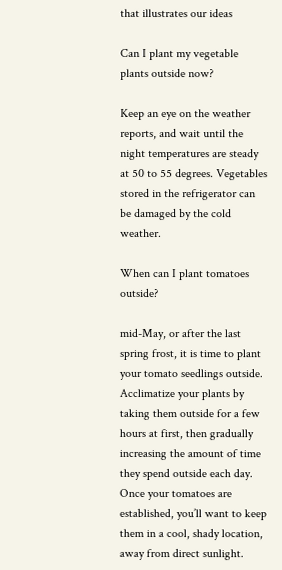that illustrates our ideas

Can I plant my vegetable plants outside now?

Keep an eye on the weather reports, and wait until the night temperatures are steady at 50 to 55 degrees. Vegetables stored in the refrigerator can be damaged by the cold weather.

When can I plant tomatoes outside?

mid-May, or after the last spring frost, it is time to plant your tomato seedlings outside. Acclimatize your plants by taking them outside for a few hours at first, then gradually increasing the amount of time they spend outside each day. Once your tomatoes are established, you’ll want to keep them in a cool, shady location, away from direct sunlight.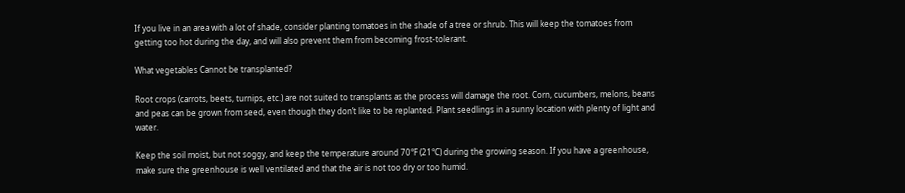If you live in an area with a lot of shade, consider planting tomatoes in the shade of a tree or shrub. This will keep the tomatoes from getting too hot during the day, and will also prevent them from becoming frost-tolerant.

What vegetables Cannot be transplanted?

Root crops (carrots, beets, turnips, etc.) are not suited to transplants as the process will damage the root. Corn, cucumbers, melons, beans and peas can be grown from seed, even though they don’t like to be replanted. Plant seedlings in a sunny location with plenty of light and water.

Keep the soil moist, but not soggy, and keep the temperature around 70°F (21°C) during the growing season. If you have a greenhouse, make sure the greenhouse is well ventilated and that the air is not too dry or too humid.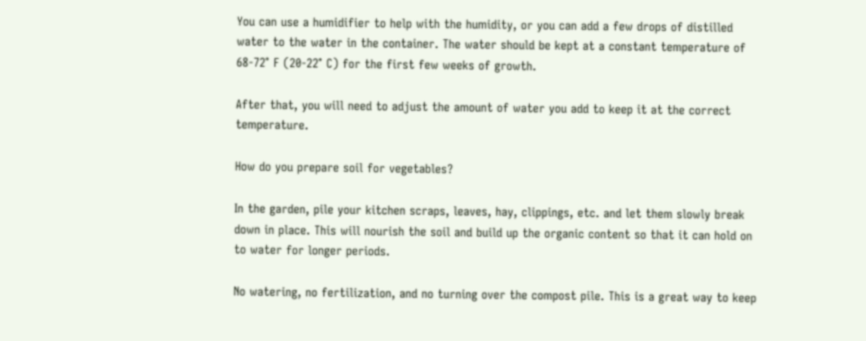You can use a humidifier to help with the humidity, or you can add a few drops of distilled water to the water in the container. The water should be kept at a constant temperature of 68-72° F (20-22° C) for the first few weeks of growth.

After that, you will need to adjust the amount of water you add to keep it at the correct temperature.

How do you prepare soil for vegetables?

In the garden, pile your kitchen scraps, leaves, hay, clippings, etc. and let them slowly break down in place. This will nourish the soil and build up the organic content so that it can hold on to water for longer periods.

No watering, no fertilization, and no turning over the compost pile. This is a great way to keep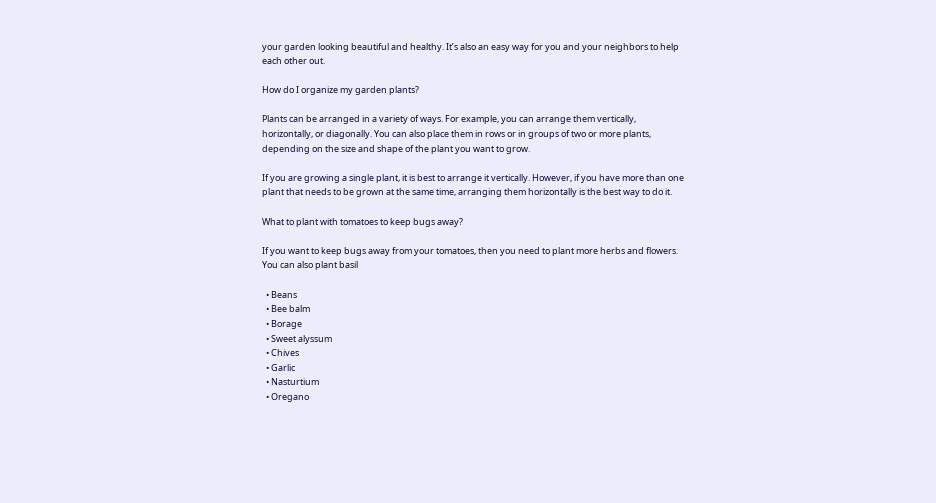your garden looking beautiful and healthy. It’s also an easy way for you and your neighbors to help each other out.

How do I organize my garden plants?

Plants can be arranged in a variety of ways. For example, you can arrange them vertically, horizontally, or diagonally. You can also place them in rows or in groups of two or more plants, depending on the size and shape of the plant you want to grow.

If you are growing a single plant, it is best to arrange it vertically. However, if you have more than one plant that needs to be grown at the same time, arranging them horizontally is the best way to do it.

What to plant with tomatoes to keep bugs away?

If you want to keep bugs away from your tomatoes, then you need to plant more herbs and flowers. You can also plant basil

  • Beans
  • Bee balm
  • Borage
  • Sweet alyssum
  • Chives
  • Garlic
  • Nasturtium
  • Oregano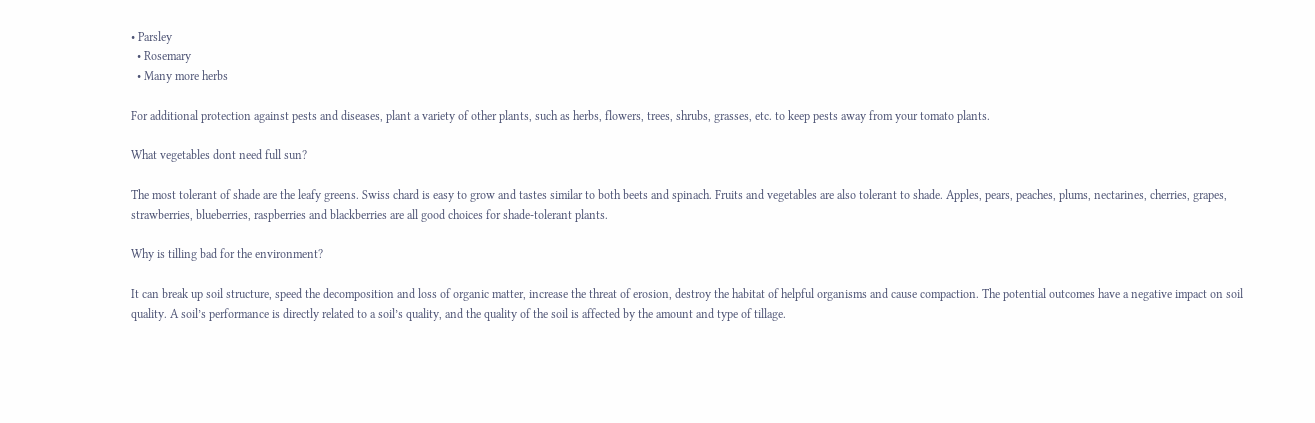• Parsley
  • Rosemary
  • Many more herbs

For additional protection against pests and diseases, plant a variety of other plants, such as herbs, flowers, trees, shrubs, grasses, etc. to keep pests away from your tomato plants.

What vegetables dont need full sun?

The most tolerant of shade are the leafy greens. Swiss chard is easy to grow and tastes similar to both beets and spinach. Fruits and vegetables are also tolerant to shade. Apples, pears, peaches, plums, nectarines, cherries, grapes, strawberries, blueberries, raspberries and blackberries are all good choices for shade-tolerant plants.

Why is tilling bad for the environment?

It can break up soil structure, speed the decomposition and loss of organic matter, increase the threat of erosion, destroy the habitat of helpful organisms and cause compaction. The potential outcomes have a negative impact on soil quality. A soil’s performance is directly related to a soil’s quality, and the quality of the soil is affected by the amount and type of tillage.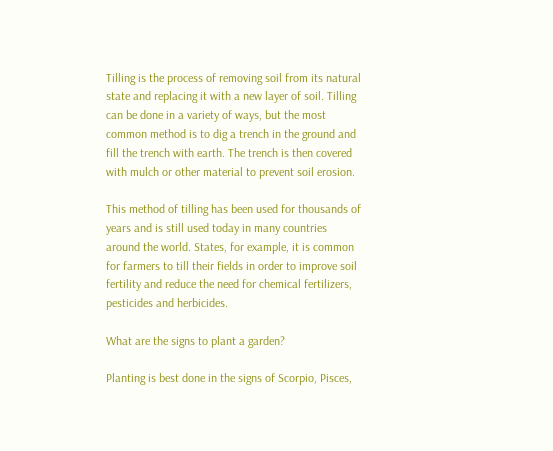Tilling is the process of removing soil from its natural state and replacing it with a new layer of soil. Tilling can be done in a variety of ways, but the most common method is to dig a trench in the ground and fill the trench with earth. The trench is then covered with mulch or other material to prevent soil erosion.

This method of tilling has been used for thousands of years and is still used today in many countries around the world. States, for example, it is common for farmers to till their fields in order to improve soil fertility and reduce the need for chemical fertilizers, pesticides and herbicides.

What are the signs to plant a garden?

Planting is best done in the signs of Scorpio, Pisces,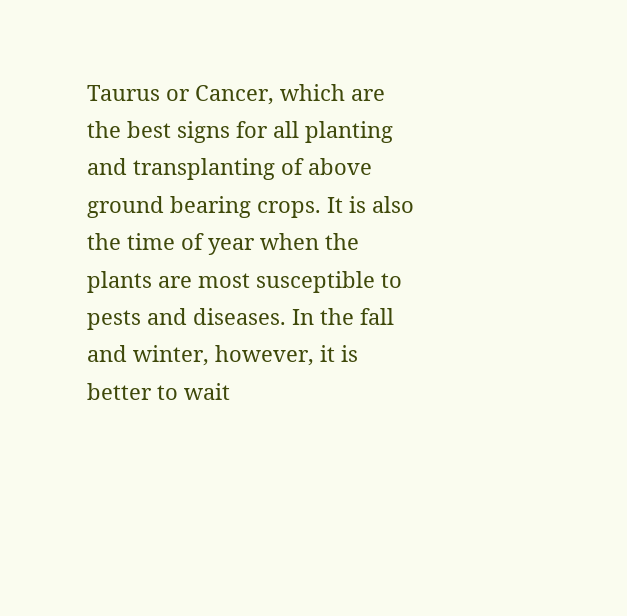Taurus or Cancer, which are the best signs for all planting and transplanting of above ground bearing crops. It is also the time of year when the plants are most susceptible to pests and diseases. In the fall and winter, however, it is better to wait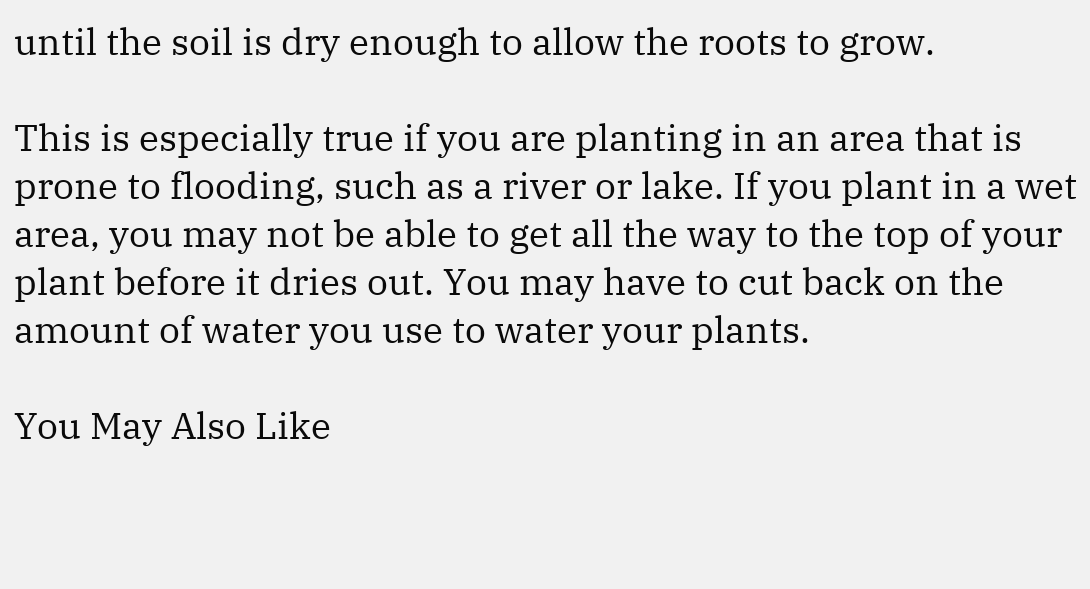until the soil is dry enough to allow the roots to grow.

This is especially true if you are planting in an area that is prone to flooding, such as a river or lake. If you plant in a wet area, you may not be able to get all the way to the top of your plant before it dries out. You may have to cut back on the amount of water you use to water your plants.

You May Also Like